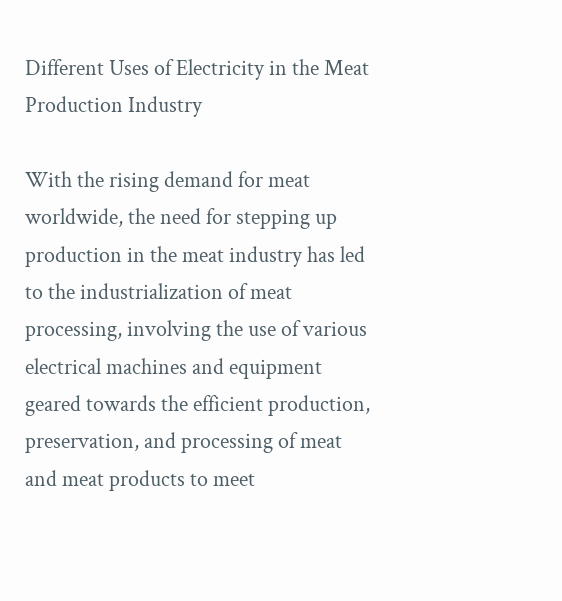Different Uses of Electricity in the Meat Production Industry

With the rising demand for meat worldwide, the need for stepping up production in the meat industry has led to the industrialization of meat processing, involving the use of various electrical machines and equipment geared towards the efficient production, preservation, and processing of meat and meat products to meet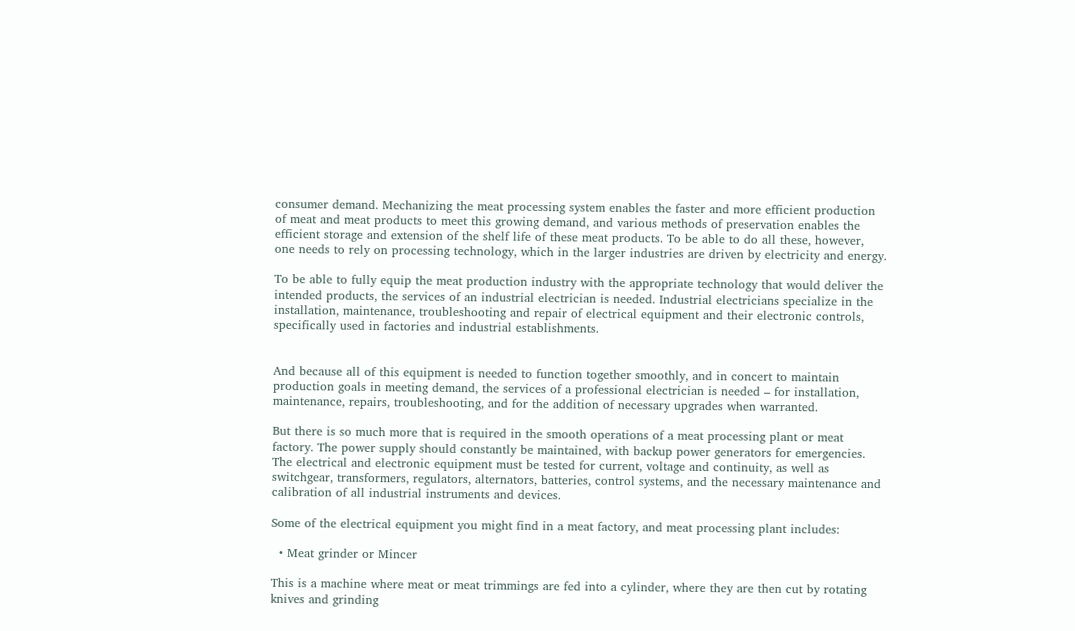consumer demand. Mechanizing the meat processing system enables the faster and more efficient production of meat and meat products to meet this growing demand, and various methods of preservation enables the efficient storage and extension of the shelf life of these meat products. To be able to do all these, however, one needs to rely on processing technology, which in the larger industries are driven by electricity and energy.

To be able to fully equip the meat production industry with the appropriate technology that would deliver the intended products, the services of an industrial electrician is needed. Industrial electricians specialize in the installation, maintenance, troubleshooting and repair of electrical equipment and their electronic controls, specifically used in factories and industrial establishments.


And because all of this equipment is needed to function together smoothly, and in concert to maintain production goals in meeting demand, the services of a professional electrician is needed – for installation, maintenance, repairs, troubleshooting, and for the addition of necessary upgrades when warranted.

But there is so much more that is required in the smooth operations of a meat processing plant or meat factory. The power supply should constantly be maintained, with backup power generators for emergencies. The electrical and electronic equipment must be tested for current, voltage and continuity, as well as switchgear, transformers, regulators, alternators, batteries, control systems, and the necessary maintenance and calibration of all industrial instruments and devices.

Some of the electrical equipment you might find in a meat factory, and meat processing plant includes:

  • Meat grinder or Mincer

This is a machine where meat or meat trimmings are fed into a cylinder, where they are then cut by rotating knives and grinding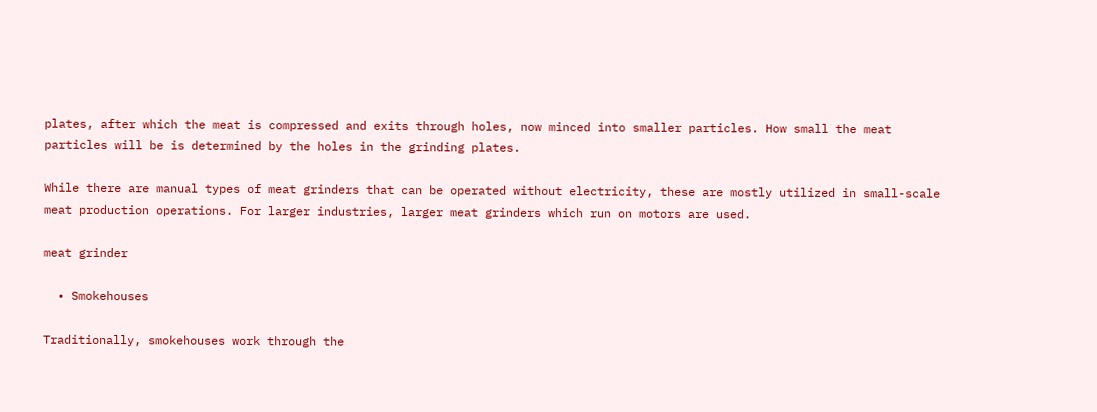plates, after which the meat is compressed and exits through holes, now minced into smaller particles. How small the meat particles will be is determined by the holes in the grinding plates.

While there are manual types of meat grinders that can be operated without electricity, these are mostly utilized in small-scale meat production operations. For larger industries, larger meat grinders which run on motors are used.

meat grinder

  • Smokehouses

Traditionally, smokehouses work through the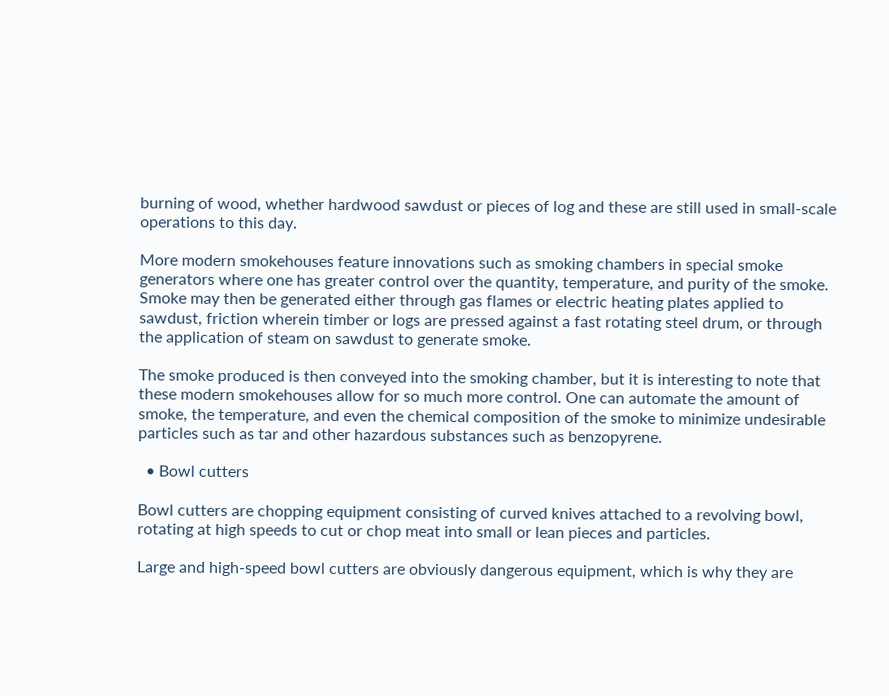burning of wood, whether hardwood sawdust or pieces of log and these are still used in small-scale operations to this day.

More modern smokehouses feature innovations such as smoking chambers in special smoke generators where one has greater control over the quantity, temperature, and purity of the smoke. Smoke may then be generated either through gas flames or electric heating plates applied to sawdust, friction wherein timber or logs are pressed against a fast rotating steel drum, or through the application of steam on sawdust to generate smoke.

The smoke produced is then conveyed into the smoking chamber, but it is interesting to note that these modern smokehouses allow for so much more control. One can automate the amount of smoke, the temperature, and even the chemical composition of the smoke to minimize undesirable particles such as tar and other hazardous substances such as benzopyrene.

  • Bowl cutters

Bowl cutters are chopping equipment consisting of curved knives attached to a revolving bowl, rotating at high speeds to cut or chop meat into small or lean pieces and particles.

Large and high-speed bowl cutters are obviously dangerous equipment, which is why they are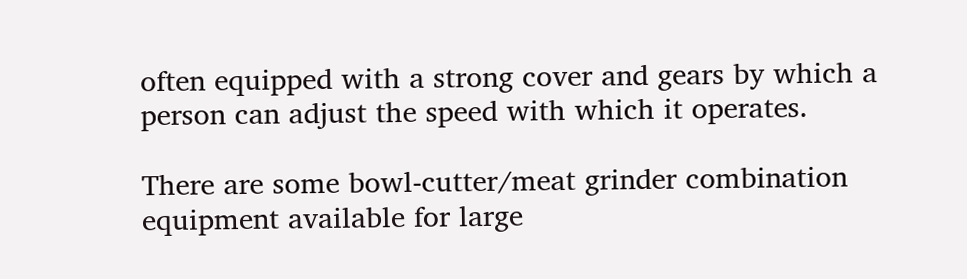often equipped with a strong cover and gears by which a person can adjust the speed with which it operates.

There are some bowl-cutter/meat grinder combination equipment available for large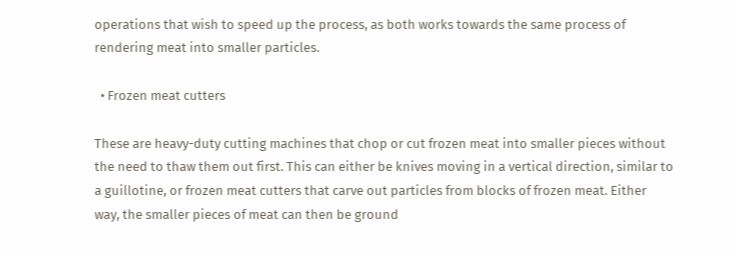operations that wish to speed up the process, as both works towards the same process of rendering meat into smaller particles.

  • Frozen meat cutters

These are heavy-duty cutting machines that chop or cut frozen meat into smaller pieces without the need to thaw them out first. This can either be knives moving in a vertical direction, similar to a guillotine, or frozen meat cutters that carve out particles from blocks of frozen meat. Either way, the smaller pieces of meat can then be ground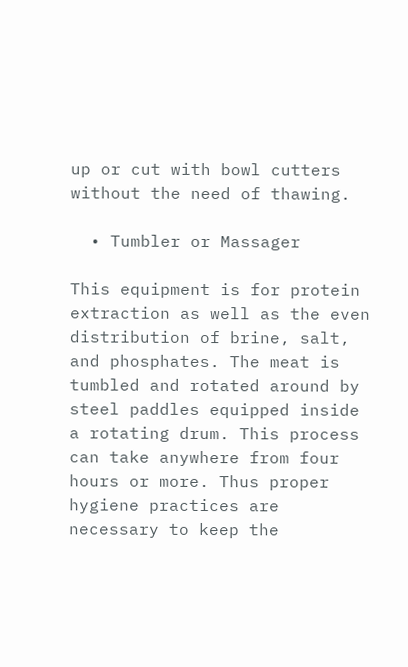up or cut with bowl cutters without the need of thawing.

  • Tumbler or Massager

This equipment is for protein extraction as well as the even distribution of brine, salt, and phosphates. The meat is tumbled and rotated around by steel paddles equipped inside a rotating drum. This process can take anywhere from four hours or more. Thus proper hygiene practices are necessary to keep the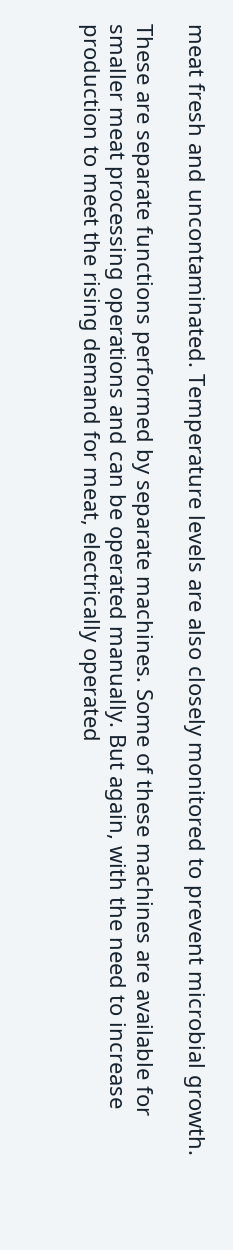meat fresh and uncontaminated. Temperature levels are also closely monitored to prevent microbial growth.

These are separate functions performed by separate machines. Some of these machines are available for smaller meat processing operations and can be operated manually. But again, with the need to increase production to meet the rising demand for meat, electrically operated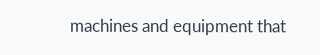machines and equipment that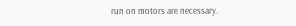run on motors are necessary.